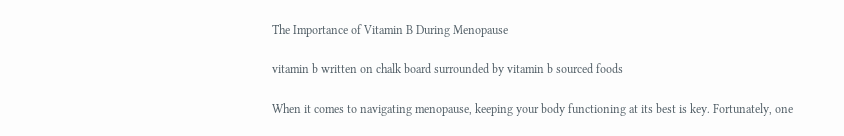The Importance of Vitamin B During Menopause

vitamin b written on chalk board surrounded by vitamin b sourced foods

When it comes to navigating menopause, keeping your body functioning at its best is key. Fortunately, one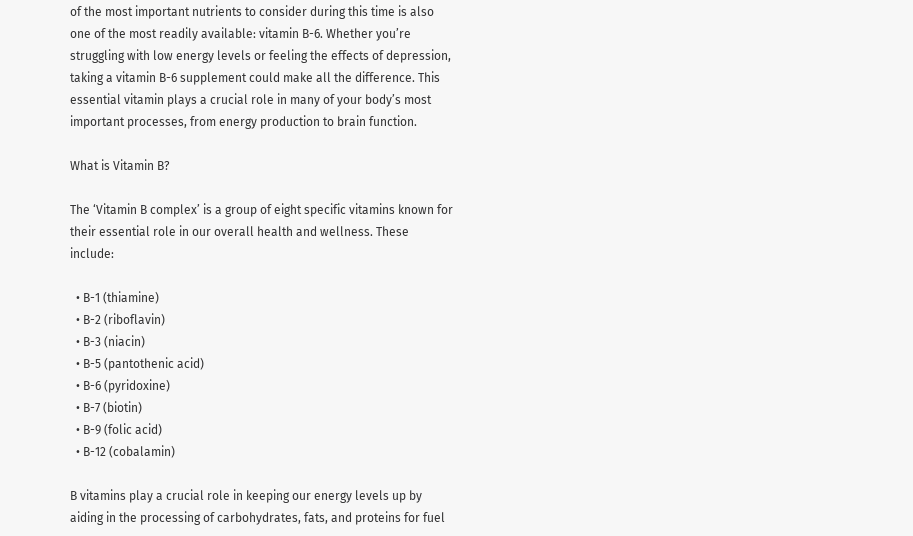of the most important nutrients to consider during this time is also one of the most readily available: vitamin B-6. Whether you’re struggling with low energy levels or feeling the effects of depression, taking a vitamin B-6 supplement could make all the difference. This essential vitamin plays a crucial role in many of your body’s most important processes, from energy production to brain function.

What is Vitamin B?

The ‘Vitamin B complex’ is a group of eight specific vitamins known for their essential role in our overall health and wellness. These include:

  • B-1 (thiamine)
  • B-2 (riboflavin)
  • B-3 (niacin)
  • B-5 (pantothenic acid)
  • B-6 (pyridoxine)
  • B-7 (biotin)
  • B-9 (folic acid)
  • B-12 (cobalamin)

B vitamins play a crucial role in keeping our energy levels up by aiding in the processing of carbohydrates, fats, and proteins for fuel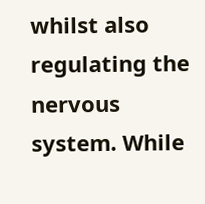whilst also regulating the nervous system. While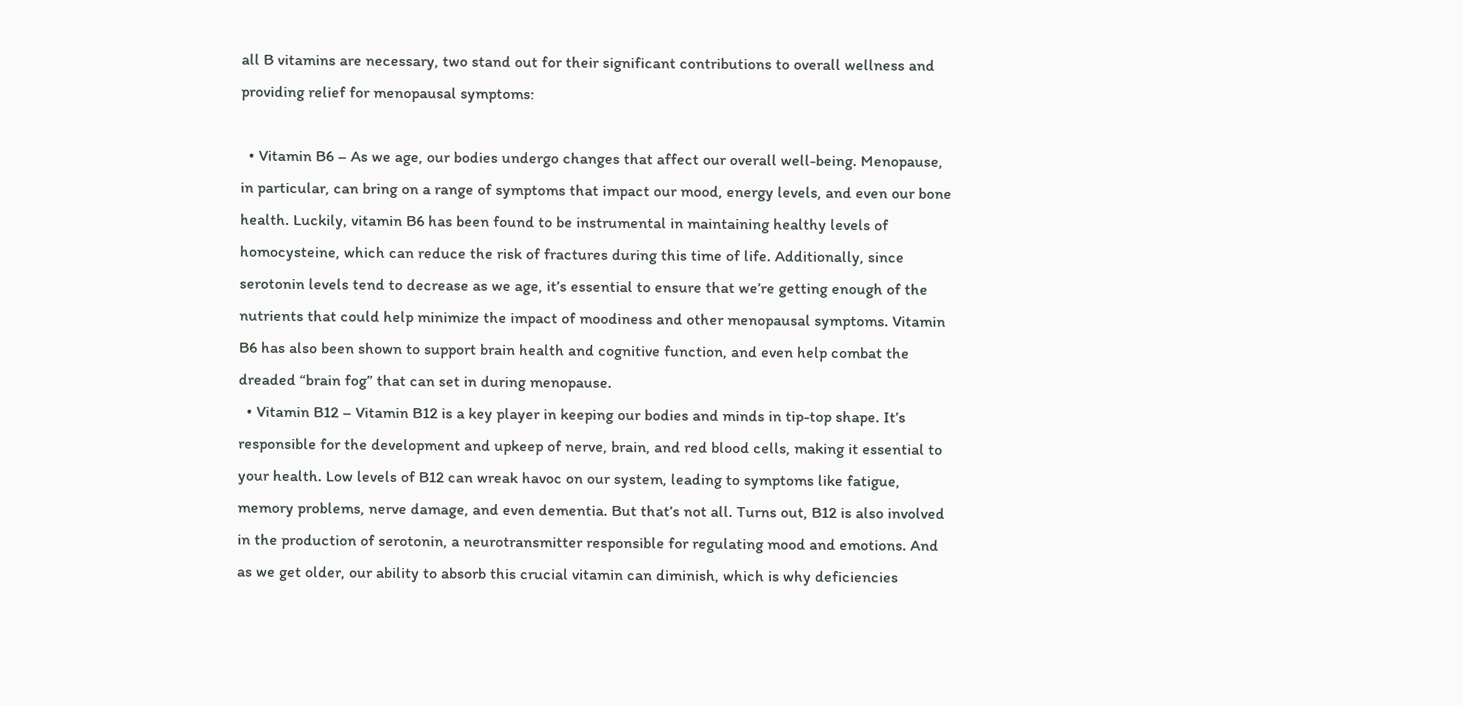all B vitamins are necessary, two stand out for their significant contributions to overall wellness and providing relief for menopausal symptoms:

  • Vitamin B6 – As we age, our bodies undergo changes that affect our overall well-being. Menopause, in particular, can bring on a range of symptoms that impact our mood, energy levels, and even our bone health. Luckily, vitamin B6 has been found to be instrumental in maintaining healthy levels of homocysteine, which can reduce the risk of fractures during this time of life. Additionally, since serotonin levels tend to decrease as we age, it’s essential to ensure that we’re getting enough of the nutrients that could help minimize the impact of moodiness and other menopausal symptoms. Vitamin B6 has also been shown to support brain health and cognitive function, and even help combat the dreaded “brain fog” that can set in during menopause.
  • Vitamin B12 – Vitamin B12 is a key player in keeping our bodies and minds in tip-top shape. It’s responsible for the development and upkeep of nerve, brain, and red blood cells, making it essential to your health. Low levels of B12 can wreak havoc on our system, leading to symptoms like fatigue, memory problems, nerve damage, and even dementia. But that’s not all. Turns out, B12 is also involved in the production of serotonin, a neurotransmitter responsible for regulating mood and emotions. And as we get older, our ability to absorb this crucial vitamin can diminish, which is why deficiencies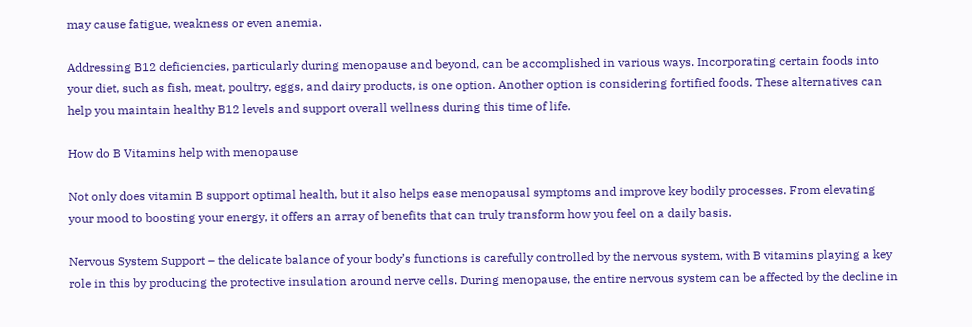may cause fatigue, weakness or even anemia.

Addressing B12 deficiencies, particularly during menopause and beyond, can be accomplished in various ways. Incorporating certain foods into your diet, such as fish, meat, poultry, eggs, and dairy products, is one option. Another option is considering fortified foods. These alternatives can help you maintain healthy B12 levels and support overall wellness during this time of life.

How do B Vitamins help with menopause

Not only does vitamin B support optimal health, but it also helps ease menopausal symptoms and improve key bodily processes. From elevating your mood to boosting your energy, it offers an array of benefits that can truly transform how you feel on a daily basis.

Nervous System Support – the delicate balance of your body’s functions is carefully controlled by the nervous system, with B vitamins playing a key role in this by producing the protective insulation around nerve cells. During menopause, the entire nervous system can be affected by the decline in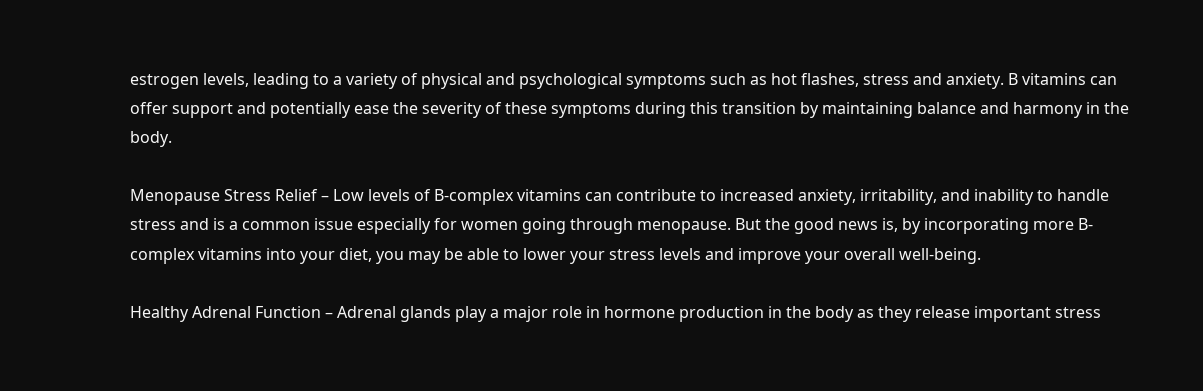estrogen levels, leading to a variety of physical and psychological symptoms such as hot flashes, stress and anxiety. B vitamins can offer support and potentially ease the severity of these symptoms during this transition by maintaining balance and harmony in the body.

Menopause Stress Relief – Low levels of B-complex vitamins can contribute to increased anxiety, irritability, and inability to handle stress and is a common issue especially for women going through menopause. But the good news is, by incorporating more B-complex vitamins into your diet, you may be able to lower your stress levels and improve your overall well-being.

Healthy Adrenal Function – Adrenal glands play a major role in hormone production in the body as they release important stress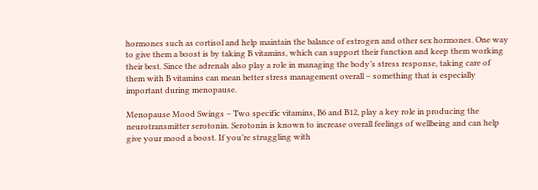hormones such as cortisol and help maintain the balance of estrogen and other sex hormones. One way to give them a boost is by taking B vitamins, which can support their function and keep them working their best. Since the adrenals also play a role in managing the body’s stress response, taking care of them with B vitamins can mean better stress management overall – something that is especially important during menopause.

Menopause Mood Swings – Two specific vitamins, B6 and B12, play a key role in producing the neurotransmitter serotonin. Serotonin is known to increase overall feelings of wellbeing and can help give your mood a boost. If you’re struggling with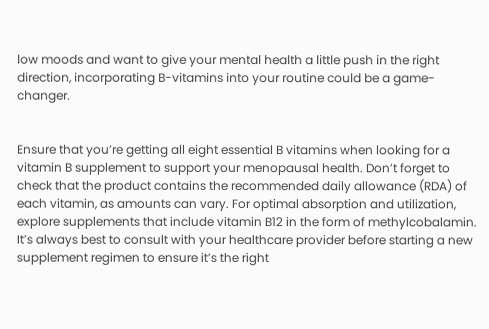low moods and want to give your mental health a little push in the right direction, incorporating B-vitamins into your routine could be a game-changer.


Ensure that you’re getting all eight essential B vitamins when looking for a vitamin B supplement to support your menopausal health. Don’t forget to check that the product contains the recommended daily allowance (RDA) of each vitamin, as amounts can vary. For optimal absorption and utilization, explore supplements that include vitamin B12 in the form of methylcobalamin. It’s always best to consult with your healthcare provider before starting a new supplement regimen to ensure it’s the right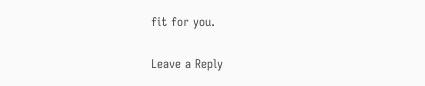fit for you.

Leave a Reply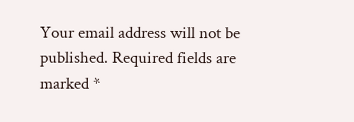Your email address will not be published. Required fields are marked *